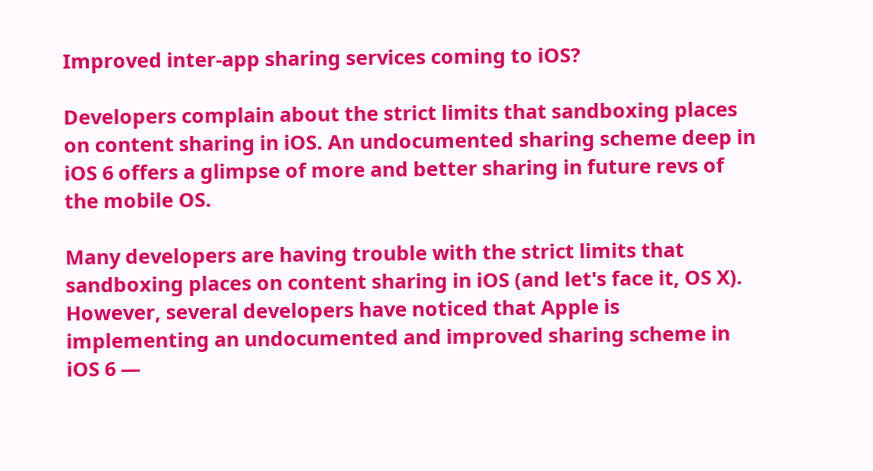Improved inter-app sharing services coming to iOS?

Developers complain about the strict limits that sandboxing places on content sharing in iOS. An undocumented sharing scheme deep in iOS 6 offers a glimpse of more and better sharing in future revs of the mobile OS.

Many developers are having trouble with the strict limits that sandboxing places on content sharing in iOS (and let's face it, OS X). However, several developers have noticed that Apple is implementing an undocumented and improved sharing scheme in iOS 6 —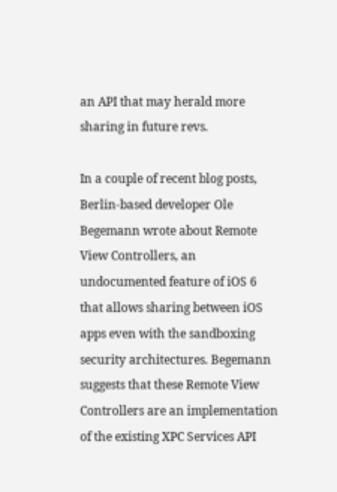an API that may herald more sharing in future revs.

In a couple of recent blog posts, Berlin-based developer Ole Begemann wrote about Remote View Controllers, an undocumented feature of iOS 6 that allows sharing between iOS apps even with the sandboxing security architectures. Begemann suggests that these Remote View Controllers are an implementation of the existing XPC Services API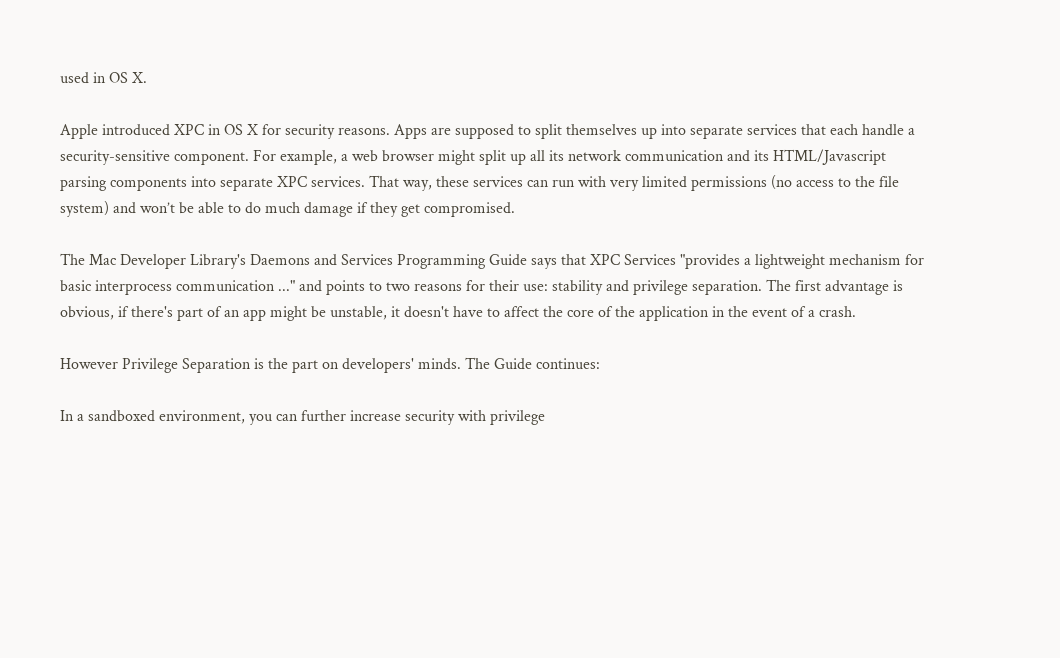used in OS X.

Apple introduced XPC in OS X for security reasons. Apps are supposed to split themselves up into separate services that each handle a security-sensitive component. For example, a web browser might split up all its network communication and its HTML/Javascript parsing components into separate XPC services. That way, these services can run with very limited permissions (no access to the file system) and won’t be able to do much damage if they get compromised.

The Mac Developer Library's Daemons and Services Programming Guide says that XPC Services "provides a lightweight mechanism for basic interprocess communication ..." and points to two reasons for their use: stability and privilege separation. The first advantage is obvious, if there's part of an app might be unstable, it doesn't have to affect the core of the application in the event of a crash.

However Privilege Separation is the part on developers' minds. The Guide continues:

In a sandboxed environment, you can further increase security with privilege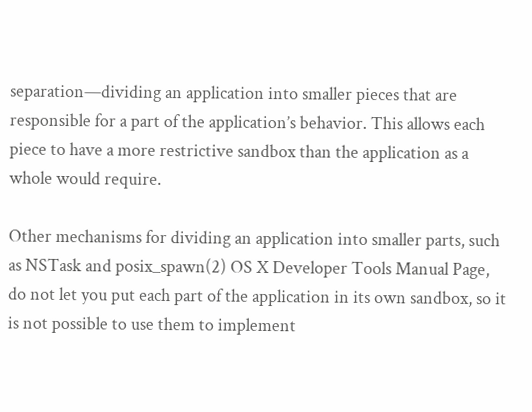separation—dividing an application into smaller pieces that are responsible for a part of the application’s behavior. This allows each piece to have a more restrictive sandbox than the application as a whole would require.

Other mechanisms for dividing an application into smaller parts, such as NSTask and posix_spawn(2) OS X Developer Tools Manual Page, do not let you put each part of the application in its own sandbox, so it is not possible to use them to implement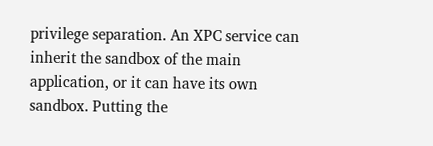privilege separation. An XPC service can inherit the sandbox of the main application, or it can have its own sandbox. Putting the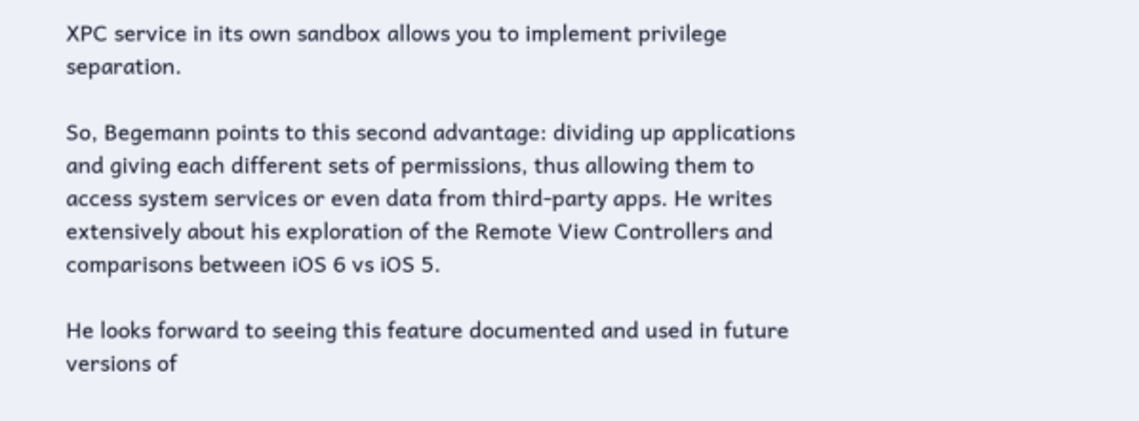XPC service in its own sandbox allows you to implement privilege separation.

So, Begemann points to this second advantage: dividing up applications and giving each different sets of permissions, thus allowing them to access system services or even data from third-party apps. He writes extensively about his exploration of the Remote View Controllers and comparisons between iOS 6 vs iOS 5.

He looks forward to seeing this feature documented and used in future versions of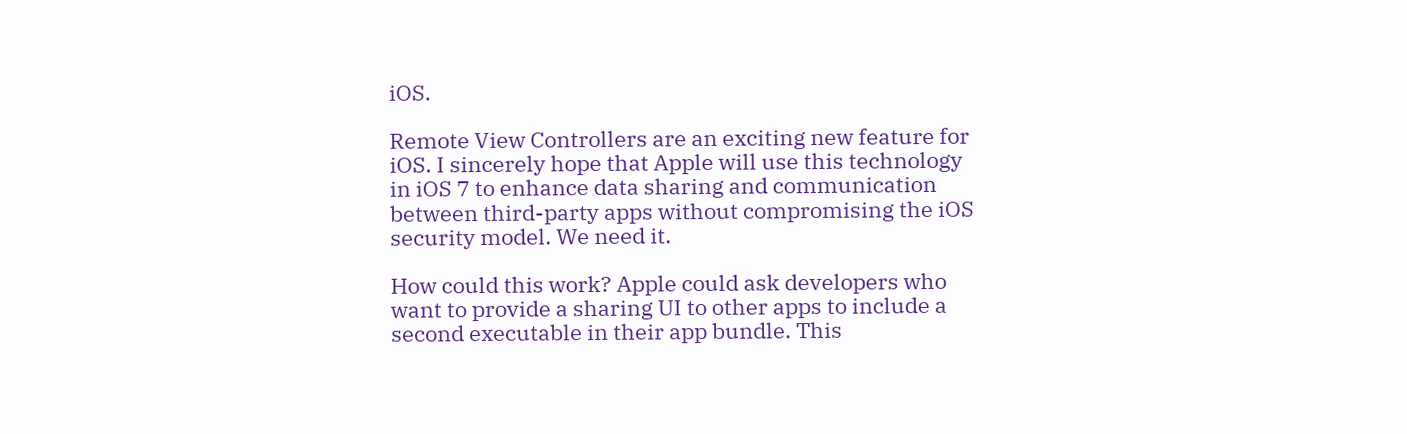iOS.

Remote View Controllers are an exciting new feature for iOS. I sincerely hope that Apple will use this technology in iOS 7 to enhance data sharing and communication between third-party apps without compromising the iOS security model. We need it.

How could this work? Apple could ask developers who want to provide a sharing UI to other apps to include a second executable in their app bundle. This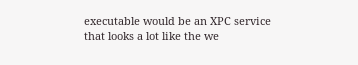executable would be an XPC service that looks a lot like the we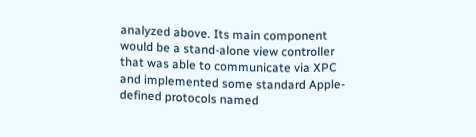analyzed above. Its main component would be a stand-alone view controller that was able to communicate via XPC and implemented some standard Apple-defined protocols named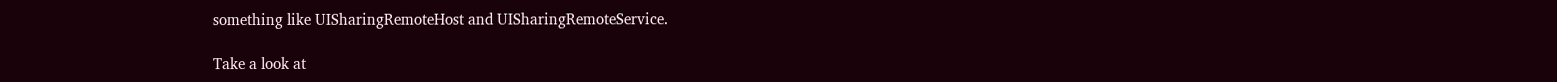something like UISharingRemoteHost and UISharingRemoteService.

Take a look at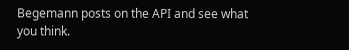Begemann posts on the API and see what you think.